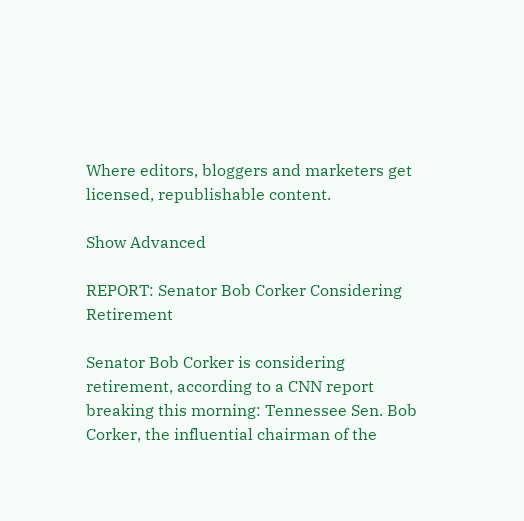Where editors, bloggers and marketers get licensed, republishable content.

Show Advanced

REPORT: Senator Bob Corker Considering Retirement

Senator Bob Corker is considering retirement, according to a CNN report breaking this morning: Tennessee Sen. Bob Corker, the influential chairman of the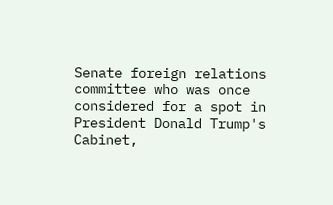Senate foreign relations committee who was once considered for a spot in President Donald Trump's Cabinet,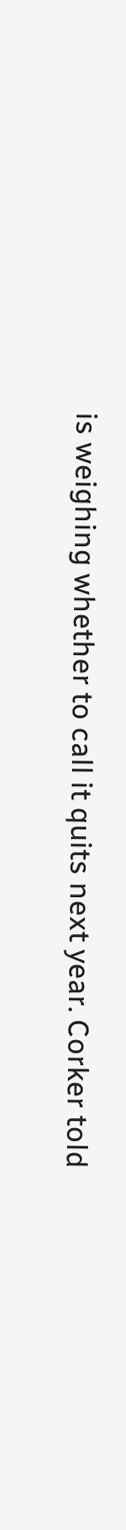is weighing whether to call it quits next year. Corker told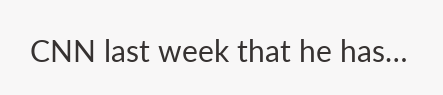CNN last week that he has…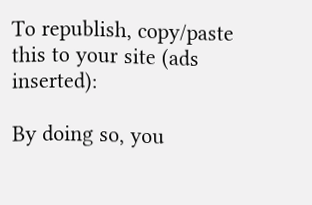To republish, copy/paste this to your site (ads inserted):

By doing so, you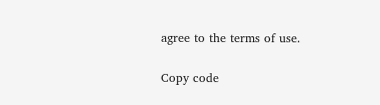agree to the terms of use.

Copy code